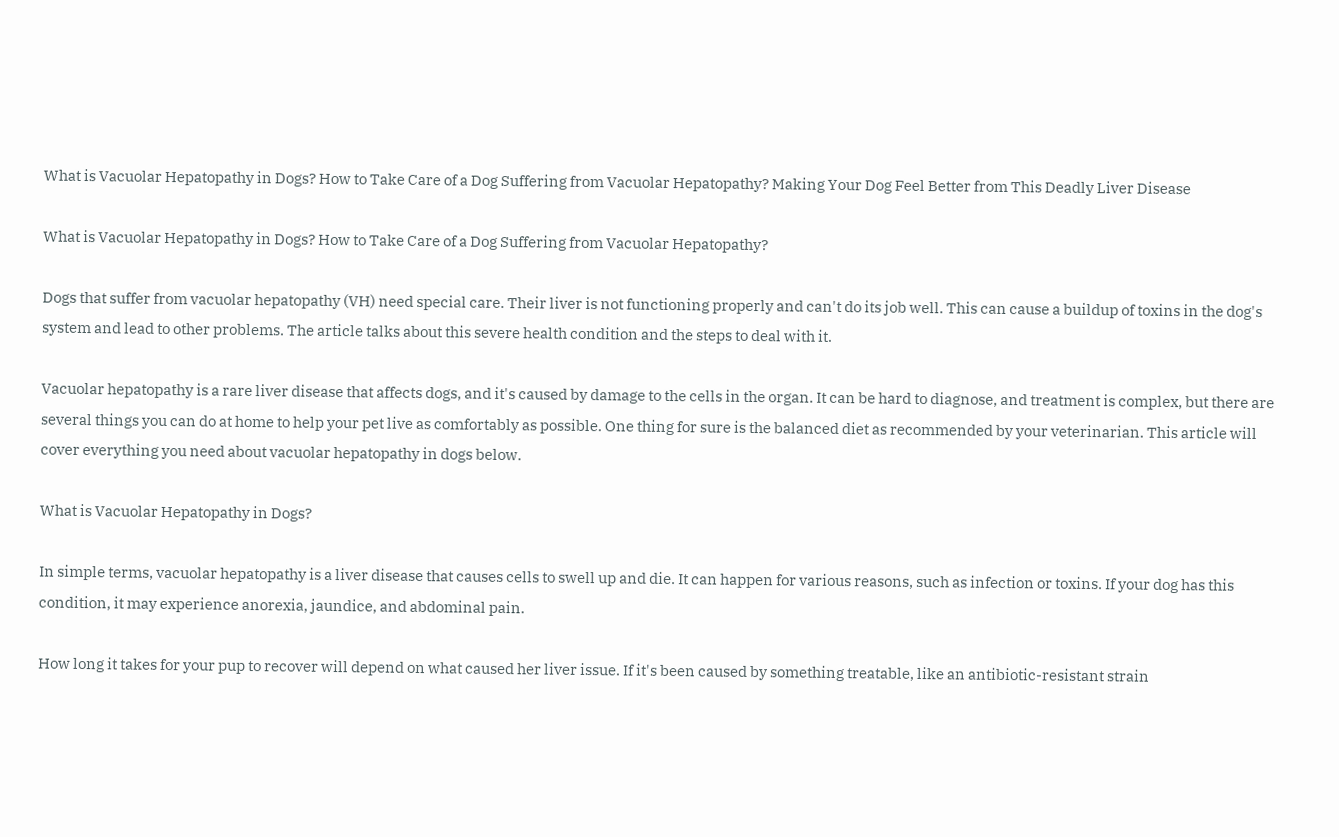What is Vacuolar Hepatopathy in Dogs? How to Take Care of a Dog Suffering from Vacuolar Hepatopathy? Making Your Dog Feel Better from This Deadly Liver Disease

What is Vacuolar Hepatopathy in Dogs? How to Take Care of a Dog Suffering from Vacuolar Hepatopathy?

Dogs that suffer from vacuolar hepatopathy (VH) need special care. Their liver is not functioning properly and can't do its job well. This can cause a buildup of toxins in the dog's system and lead to other problems. The article talks about this severe health condition and the steps to deal with it.

Vacuolar hepatopathy is a rare liver disease that affects dogs, and it's caused by damage to the cells in the organ. It can be hard to diagnose, and treatment is complex, but there are several things you can do at home to help your pet live as comfortably as possible. One thing for sure is the balanced diet as recommended by your veterinarian. This article will cover everything you need about vacuolar hepatopathy in dogs below.

What is Vacuolar Hepatopathy in Dogs?

In simple terms, vacuolar hepatopathy is a liver disease that causes cells to swell up and die. It can happen for various reasons, such as infection or toxins. If your dog has this condition, it may experience anorexia, jaundice, and abdominal pain.

How long it takes for your pup to recover will depend on what caused her liver issue. If it's been caused by something treatable, like an antibiotic-resistant strain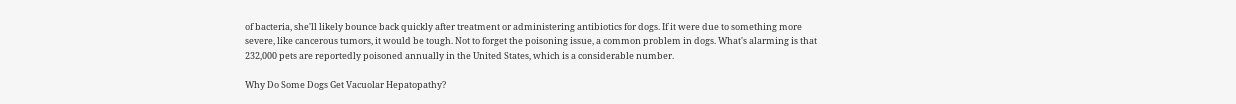of bacteria, she'll likely bounce back quickly after treatment or administering antibiotics for dogs. If it were due to something more severe, like cancerous tumors, it would be tough. Not to forget the poisoning issue, a common problem in dogs. What's alarming is that 232,000 pets are reportedly poisoned annually in the United States, which is a considerable number.

Why Do Some Dogs Get Vacuolar Hepatopathy?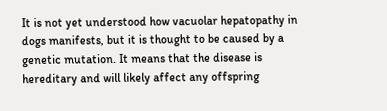It is not yet understood how vacuolar hepatopathy in dogs manifests, but it is thought to be caused by a genetic mutation. It means that the disease is hereditary and will likely affect any offspring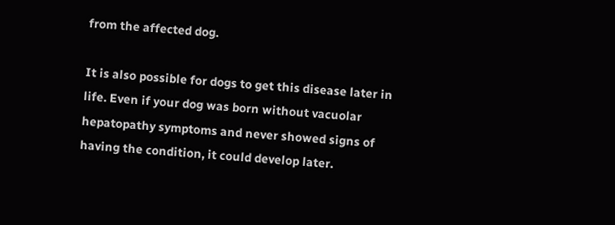from the affected dog.

It is also possible for dogs to get this disease later in life. Even if your dog was born without vacuolar hepatopathy symptoms and never showed signs of having the condition, it could develop later.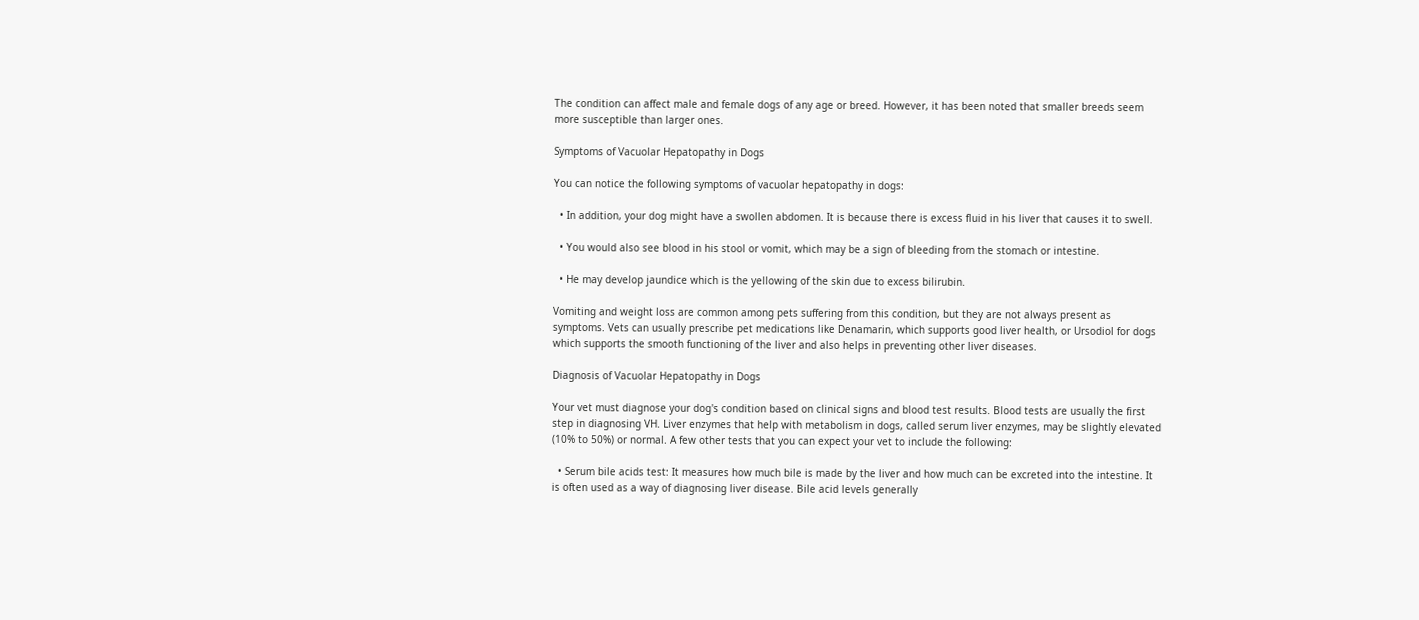The condition can affect male and female dogs of any age or breed. However, it has been noted that smaller breeds seem more susceptible than larger ones.

Symptoms of Vacuolar Hepatopathy in Dogs

You can notice the following symptoms of vacuolar hepatopathy in dogs:

  • In addition, your dog might have a swollen abdomen. It is because there is excess fluid in his liver that causes it to swell.

  • You would also see blood in his stool or vomit, which may be a sign of bleeding from the stomach or intestine.

  • He may develop jaundice which is the yellowing of the skin due to excess bilirubin.

Vomiting and weight loss are common among pets suffering from this condition, but they are not always present as symptoms. Vets can usually prescribe pet medications like Denamarin, which supports good liver health, or Ursodiol for dogs which supports the smooth functioning of the liver and also helps in preventing other liver diseases.

Diagnosis of Vacuolar Hepatopathy in Dogs

Your vet must diagnose your dog's condition based on clinical signs and blood test results. Blood tests are usually the first step in diagnosing VH. Liver enzymes that help with metabolism in dogs, called serum liver enzymes, may be slightly elevated (10% to 50%) or normal. A few other tests that you can expect your vet to include the following:

  • Serum bile acids test: It measures how much bile is made by the liver and how much can be excreted into the intestine. It is often used as a way of diagnosing liver disease. Bile acid levels generally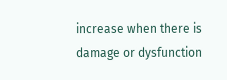increase when there is damage or dysfunction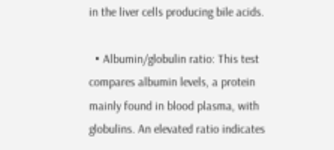in the liver cells producing bile acids.

  • Albumin/globulin ratio: This test compares albumin levels, a protein mainly found in blood plasma, with globulins. An elevated ratio indicates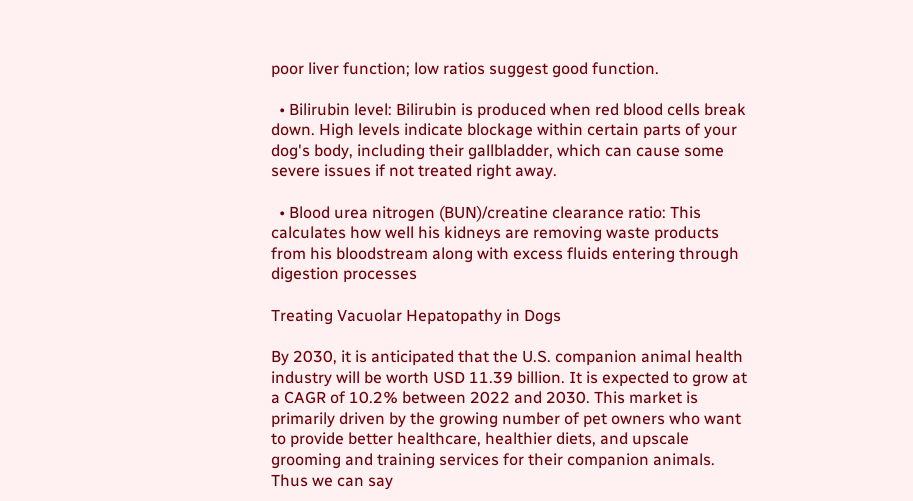poor liver function; low ratios suggest good function.

  • Bilirubin level: Bilirubin is produced when red blood cells break down. High levels indicate blockage within certain parts of your dog's body, including their gallbladder, which can cause some severe issues if not treated right away.

  • Blood urea nitrogen (BUN)/creatine clearance ratio: This calculates how well his kidneys are removing waste products from his bloodstream along with excess fluids entering through digestion processes

Treating Vacuolar Hepatopathy in Dogs

By 2030, it is anticipated that the U.S. companion animal health industry will be worth USD 11.39 billion. It is expected to grow at a CAGR of 10.2% between 2022 and 2030. This market is primarily driven by the growing number of pet owners who want to provide better healthcare, healthier diets, and upscale grooming and training services for their companion animals. Thus we can say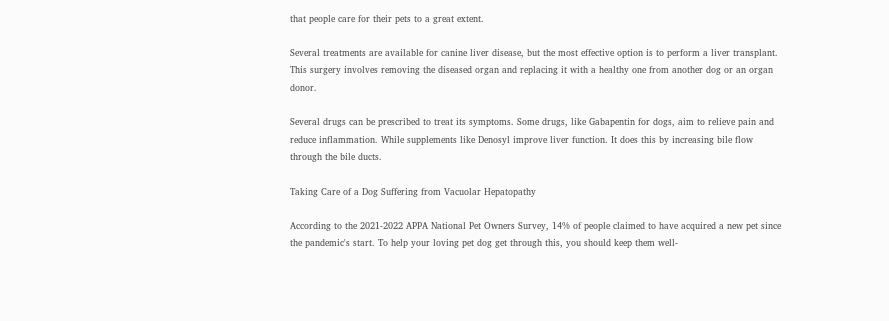that people care for their pets to a great extent.

Several treatments are available for canine liver disease, but the most effective option is to perform a liver transplant. This surgery involves removing the diseased organ and replacing it with a healthy one from another dog or an organ donor.

Several drugs can be prescribed to treat its symptoms. Some drugs, like Gabapentin for dogs, aim to relieve pain and reduce inflammation. While supplements like Denosyl improve liver function. It does this by increasing bile flow through the bile ducts.

Taking Care of a Dog Suffering from Vacuolar Hepatopathy

According to the 2021-2022 APPA National Pet Owners Survey, 14% of people claimed to have acquired a new pet since the pandemic's start. To help your loving pet dog get through this, you should keep them well-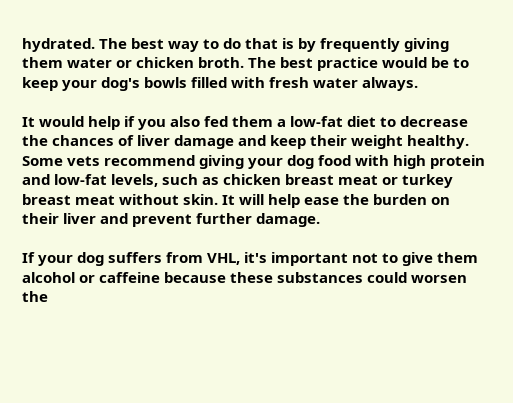hydrated. The best way to do that is by frequently giving them water or chicken broth. The best practice would be to keep your dog's bowls filled with fresh water always.

It would help if you also fed them a low-fat diet to decrease the chances of liver damage and keep their weight healthy. Some vets recommend giving your dog food with high protein and low-fat levels, such as chicken breast meat or turkey breast meat without skin. It will help ease the burden on their liver and prevent further damage.

If your dog suffers from VHL, it's important not to give them alcohol or caffeine because these substances could worsen the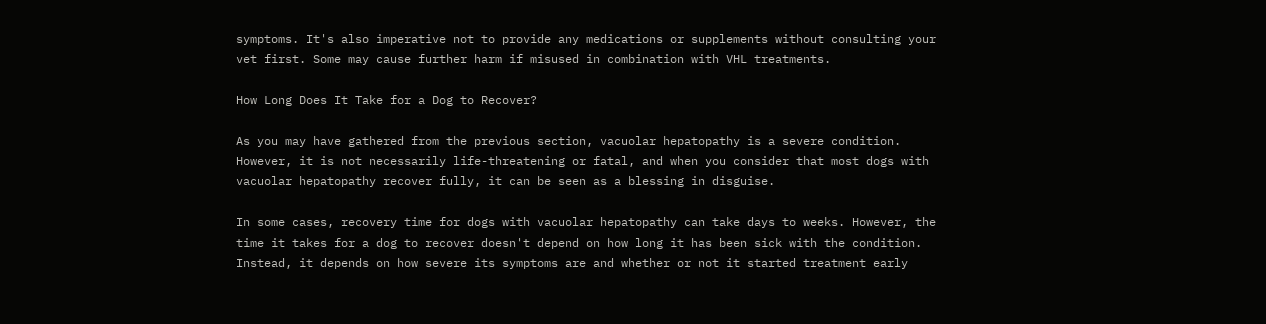symptoms. It's also imperative not to provide any medications or supplements without consulting your vet first. Some may cause further harm if misused in combination with VHL treatments.

How Long Does It Take for a Dog to Recover?

As you may have gathered from the previous section, vacuolar hepatopathy is a severe condition. However, it is not necessarily life-threatening or fatal, and when you consider that most dogs with vacuolar hepatopathy recover fully, it can be seen as a blessing in disguise.

In some cases, recovery time for dogs with vacuolar hepatopathy can take days to weeks. However, the time it takes for a dog to recover doesn't depend on how long it has been sick with the condition. Instead, it depends on how severe its symptoms are and whether or not it started treatment early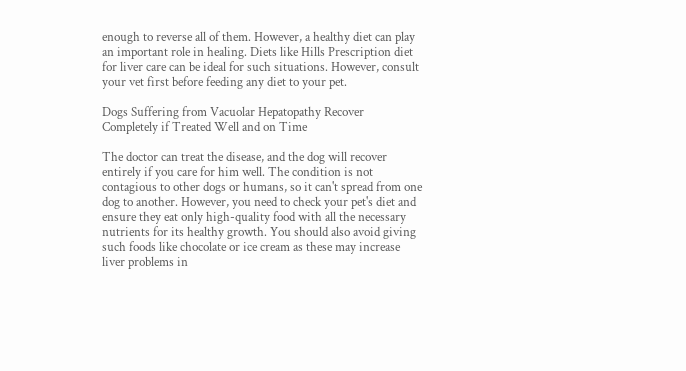enough to reverse all of them. However, a healthy diet can play an important role in healing. Diets like Hills Prescription diet for liver care can be ideal for such situations. However, consult your vet first before feeding any diet to your pet.

Dogs Suffering from Vacuolar Hepatopathy Recover Completely if Treated Well and on Time

The doctor can treat the disease, and the dog will recover entirely if you care for him well. The condition is not contagious to other dogs or humans, so it can't spread from one dog to another. However, you need to check your pet's diet and ensure they eat only high-quality food with all the necessary nutrients for its healthy growth. You should also avoid giving such foods like chocolate or ice cream as these may increase liver problems in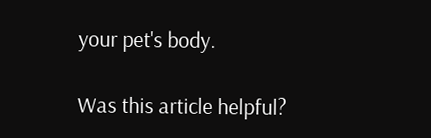your pet's body.

Was this article helpful?